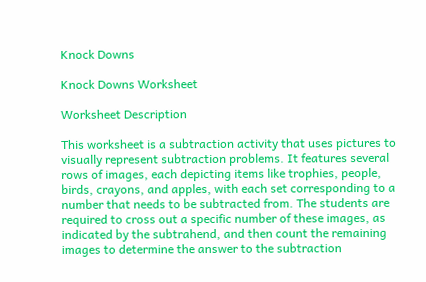Knock Downs

Knock Downs Worksheet

Worksheet Description

This worksheet is a subtraction activity that uses pictures to visually represent subtraction problems. It features several rows of images, each depicting items like trophies, people, birds, crayons, and apples, with each set corresponding to a number that needs to be subtracted from. The students are required to cross out a specific number of these images, as indicated by the subtrahend, and then count the remaining images to determine the answer to the subtraction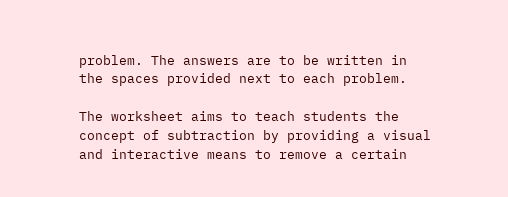problem. The answers are to be written in the spaces provided next to each problem.

The worksheet aims to teach students the concept of subtraction by providing a visual and interactive means to remove a certain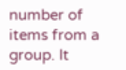number of items from a group. It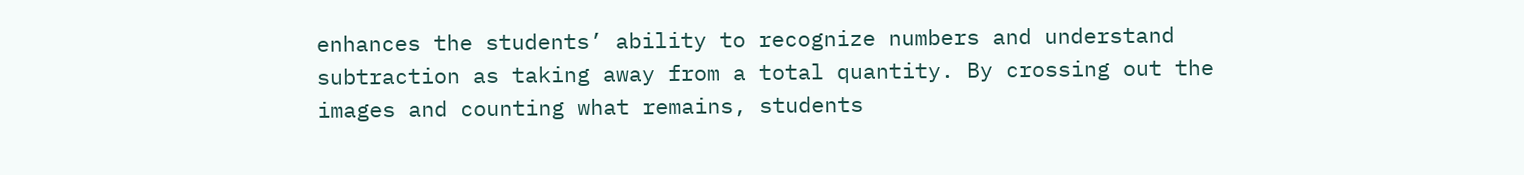enhances the students’ ability to recognize numbers and understand subtraction as taking away from a total quantity. By crossing out the images and counting what remains, students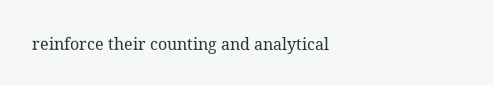reinforce their counting and analytical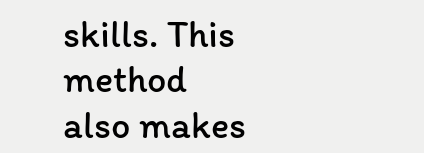skills. This method also makes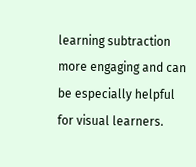learning subtraction more engaging and can be especially helpful for visual learners.